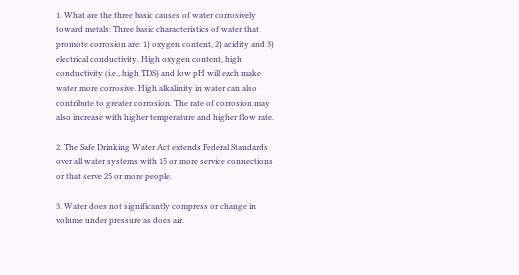1. What are the three basic causes of water corrosively toward metals: Three basic characteristics of water that promote corrosion are: 1) oxygen content, 2) acidity and 3) electrical conductivity. High oxygen content, high conductivity (i.e., high TDS) and low pH will each make water more corrosive. High alkalinity in water can also contribute to greater corrosion. The rate of corrosion may also increase with higher temperature and higher flow rate.

2. The Safe Drinking Water Act extends Federal Standards over all water systems with 15 or more service connections or that serve 25 or more people.

3. Water does not significantly compress or change in volume under pressure as does air.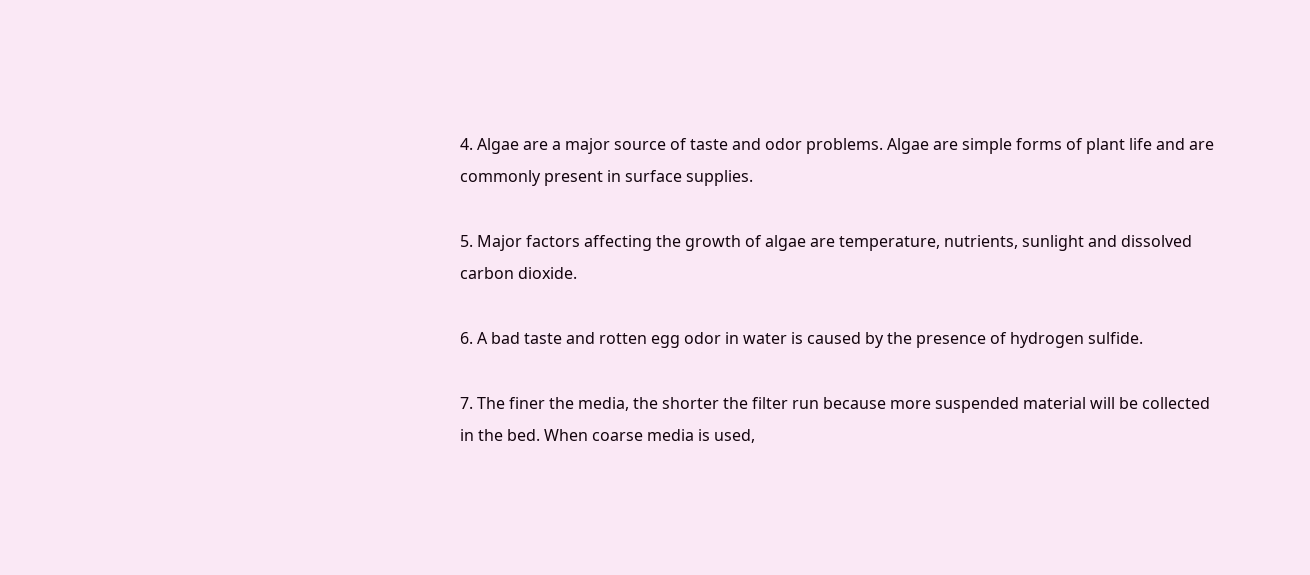4. Algae are a major source of taste and odor problems. Algae are simple forms of plant life and are commonly present in surface supplies.

5. Major factors affecting the growth of algae are temperature, nutrients, sunlight and dissolved carbon dioxide.

6. A bad taste and rotten egg odor in water is caused by the presence of hydrogen sulfide.

7. The finer the media, the shorter the filter run because more suspended material will be collected in the bed. When coarse media is used,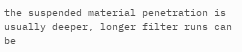the suspended material penetration is usually deeper, longer filter runs can be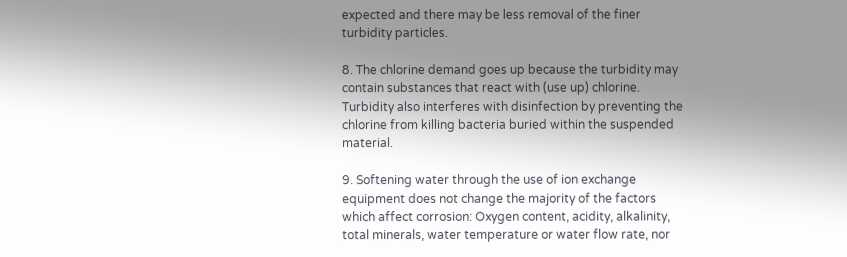expected and there may be less removal of the finer turbidity particles.

8. The chlorine demand goes up because the turbidity may contain substances that react with (use up) chlorine. Turbidity also interferes with disinfection by preventing the chlorine from killing bacteria buried within the suspended material.

9. Softening water through the use of ion exchange equipment does not change the majority of the factors which affect corrosion: Oxygen content, acidity, alkalinity, total minerals, water temperature or water flow rate, nor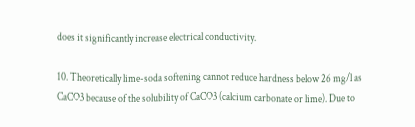does it significantly increase electrical conductivity.

10. Theoretically lime-soda softening cannot reduce hardness below 26 mg/l as CaCO3 because of the solubility of CaCO3 (calcium carbonate or lime). Due to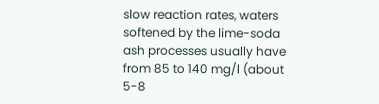slow reaction rates, waters softened by the lime-soda ash processes usually have from 85 to 140 mg/l (about 5-8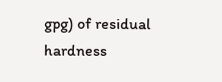gpg) of residual hardness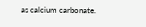as calcium carbonate.